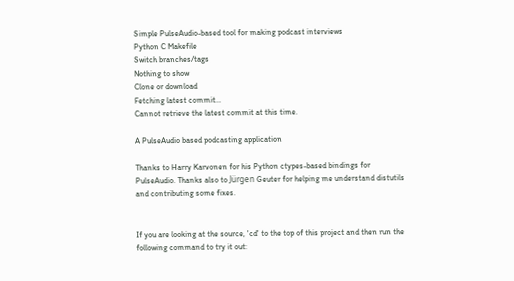Simple PulseAudio-based tool for making podcast interviews
Python C Makefile
Switch branches/tags
Nothing to show
Clone or download
Fetching latest commit…
Cannot retrieve the latest commit at this time.

A PulseAudio based podcasting application

Thanks to Harry Karvonen for his Python ctypes-based bindings for PulseAudio. Thanks also to Jürgen Geuter for helping me understand distutils and contributing some fixes.


If you are looking at the source, 'cd' to the top of this project and then run the following command to try it out: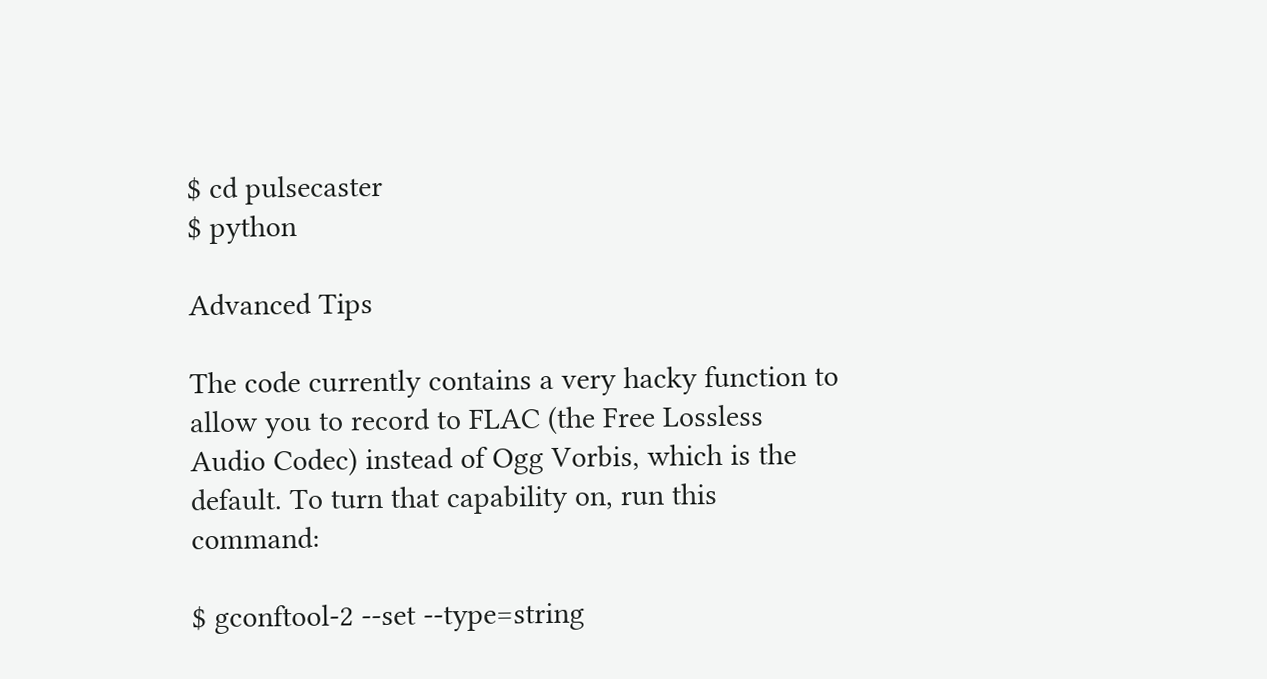$ cd pulsecaster
$ python

Advanced Tips

The code currently contains a very hacky function to allow you to record to FLAC (the Free Lossless Audio Codec) instead of Ogg Vorbis, which is the default. To turn that capability on, run this command:

$ gconftool-2 --set --type=string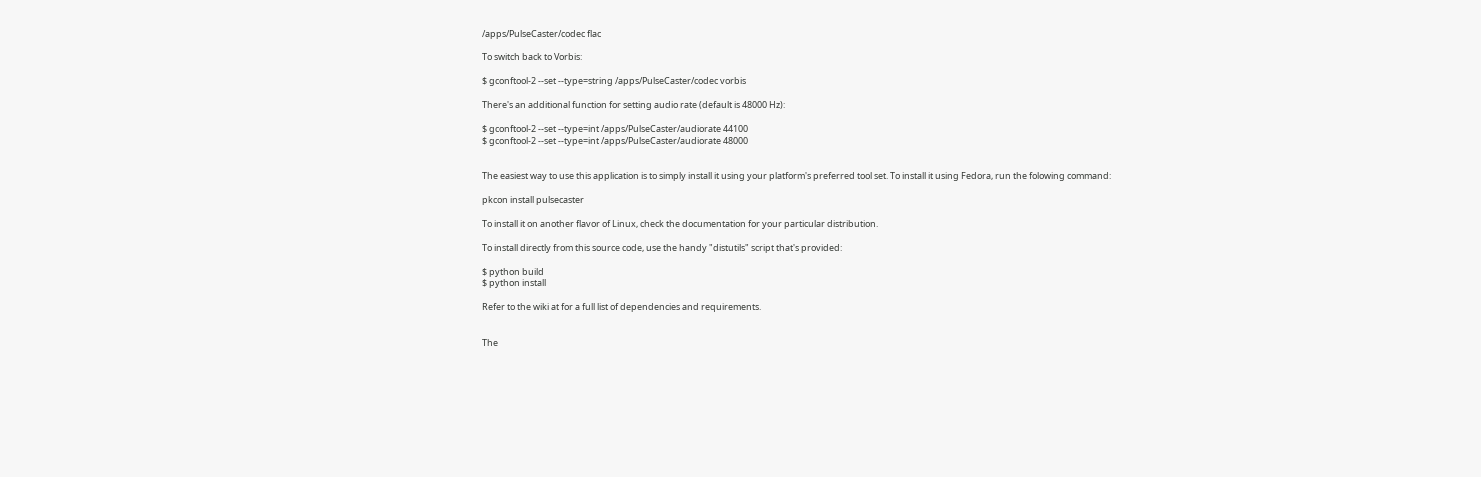/apps/PulseCaster/codec flac

To switch back to Vorbis:

$ gconftool-2 --set --type=string /apps/PulseCaster/codec vorbis

There's an additional function for setting audio rate (default is 48000 Hz):

$ gconftool-2 --set --type=int /apps/PulseCaster/audiorate 44100
$ gconftool-2 --set --type=int /apps/PulseCaster/audiorate 48000


The easiest way to use this application is to simply install it using your platform's preferred tool set. To install it using Fedora, run the folowing command:

pkcon install pulsecaster

To install it on another flavor of Linux, check the documentation for your particular distribution.

To install directly from this source code, use the handy "distutils" script that's provided:

$ python build
$ python install

Refer to the wiki at for a full list of dependencies and requirements.


The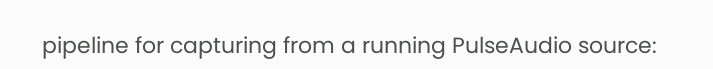pipeline for capturing from a running PulseAudio source: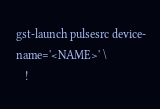gst-launch pulsesrc device-name='<NAME>' \
   !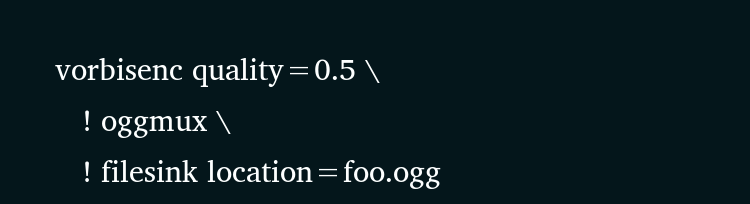vorbisenc quality=0.5 \
   ! oggmux \
   ! filesink location=foo.ogg